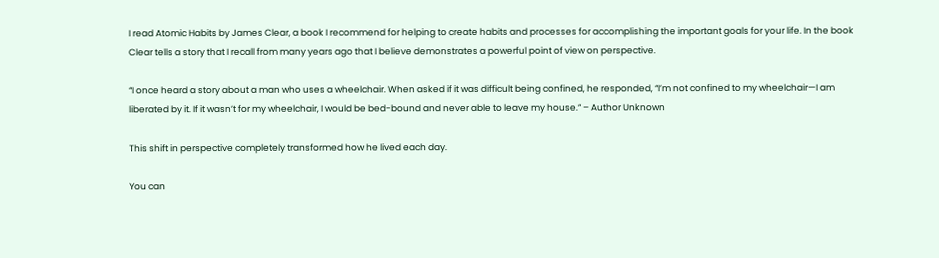I read Atomic Habits by James Clear, a book I recommend for helping to create habits and processes for accomplishing the important goals for your life. In the book Clear tells a story that I recall from many years ago that I believe demonstrates a powerful point of view on perspective.

“I once heard a story about a man who uses a wheelchair. When asked if it was difficult being confined, he responded, “I’m not confined to my wheelchair—I am liberated by it. If it wasn’t for my wheelchair, I would be bed-bound and never able to leave my house.” – Author Unknown

This shift in perspective completely transformed how he lived each day.

You can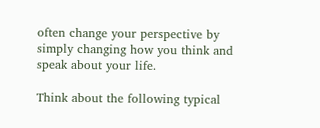often change your perspective by simply changing how you think and speak about your life.

Think about the following typical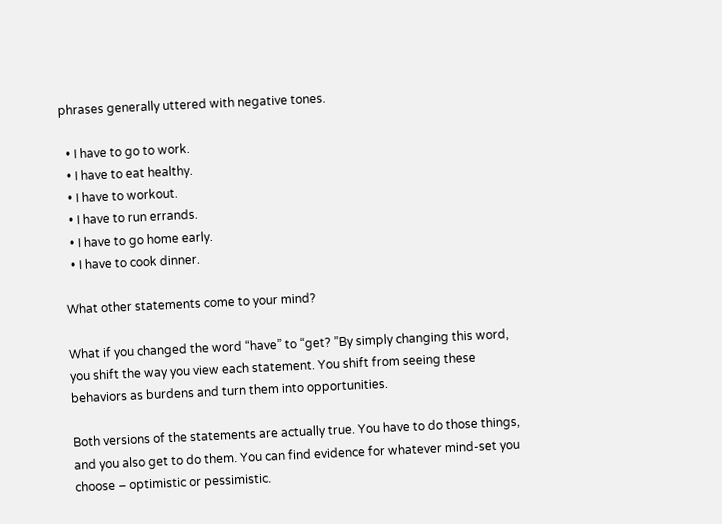phrases generally uttered with negative tones.

  • I have to go to work.
  • I have to eat healthy.
  • I have to workout.
  • I have to run errands.
  • I have to go home early.
  • I have to cook dinner.

What other statements come to your mind?

What if you changed the word “have” to “get? ”By simply changing this word, you shift the way you view each statement. You shift from seeing these behaviors as burdens and turn them into opportunities.

Both versions of the statements are actually true. You have to do those things, and you also get to do them. You can find evidence for whatever mind-set you choose – optimistic or pessimistic.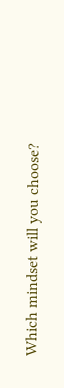Which mindset will you choose?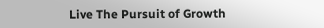Live The Pursuit of Growth